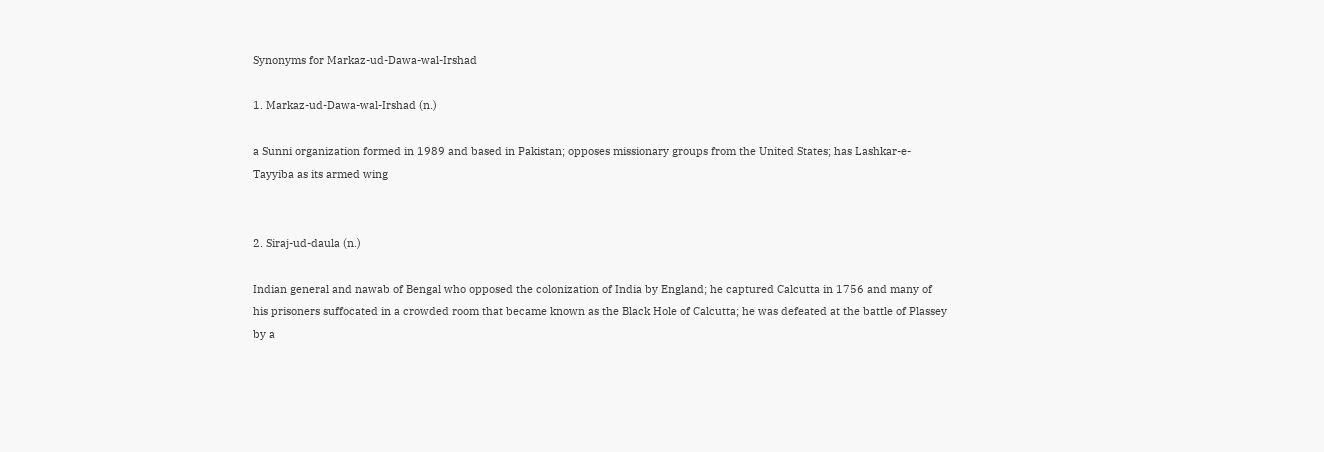Synonyms for Markaz-ud-Dawa-wal-Irshad

1. Markaz-ud-Dawa-wal-Irshad (n.)

a Sunni organization formed in 1989 and based in Pakistan; opposes missionary groups from the United States; has Lashkar-e-Tayyiba as its armed wing


2. Siraj-ud-daula (n.)

Indian general and nawab of Bengal who opposed the colonization of India by England; he captured Calcutta in 1756 and many of his prisoners suffocated in a crowded room that became known as the Black Hole of Calcutta; he was defeated at the battle of Plassey by a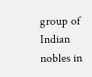group of Indian nobles in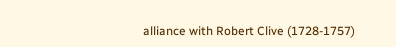alliance with Robert Clive (1728-1757)